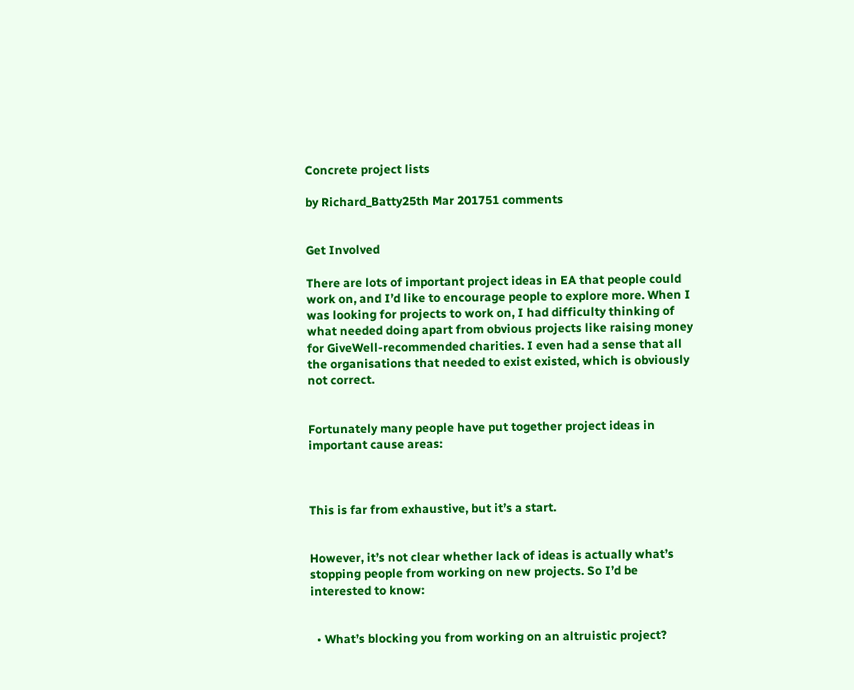Concrete project lists

by Richard_Batty25th Mar 201751 comments


Get Involved

There are lots of important project ideas in EA that people could work on, and I’d like to encourage people to explore more. When I was looking for projects to work on, I had difficulty thinking of what needed doing apart from obvious projects like raising money for GiveWell-recommended charities. I even had a sense that all the organisations that needed to exist existed, which is obviously not correct.


Fortunately many people have put together project ideas in important cause areas:



This is far from exhaustive, but it’s a start.


However, it’s not clear whether lack of ideas is actually what’s stopping people from working on new projects. So I’d be interested to know:


  • What’s blocking you from working on an altruistic project?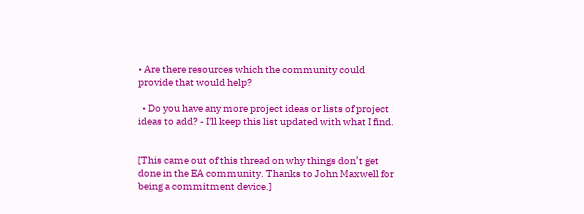• Are there resources which the community could provide that would help?

  • Do you have any more project ideas or lists of project ideas to add? - I'll keep this list updated with what I find.


[This came out of this thread on why things don’t get done in the EA community. Thanks to John Maxwell for being a commitment device.]